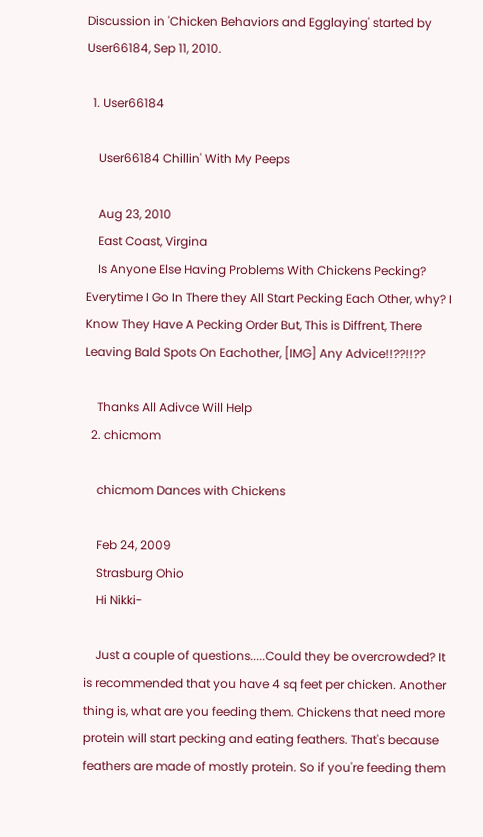Discussion in 'Chicken Behaviors and Egglaying' started by User66184, Sep 11, 2010.

  1. User66184

    User66184 Chillin' With My Peeps

    Aug 23, 2010
    East Coast, Virgina
    Is Anyone Else Having Problems With Chickens Pecking? Everytime I Go In There they All Start Pecking Each Other, why? I Know They Have A Pecking Order But, This is Diffrent, There Leaving Bald Spots On Eachother, [IMG] Any Advice!!??!!??

    Thanks All Adivce Will Help
  2. chicmom

    chicmom Dances with Chickens

    Feb 24, 2009
    Strasburg Ohio
    Hi Nikki-

    Just a couple of questions.....Could they be overcrowded? It is recommended that you have 4 sq feet per chicken. Another thing is, what are you feeding them. Chickens that need more protein will start pecking and eating feathers. That's because feathers are made of mostly protein. So if you're feeding them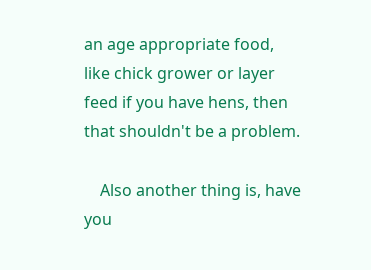an age appropriate food, like chick grower or layer feed if you have hens, then that shouldn't be a problem.

    Also another thing is, have you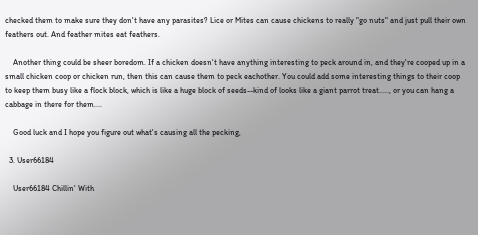checked them to make sure they don't have any parasites? Lice or Mites can cause chickens to really "go nuts" and just pull their own feathers out. And feather mites eat feathers.

    Another thing could be sheer boredom. If a chicken doesn't have anything interesting to peck around in, and they're cooped up in a small chicken coop or chicken run, then this can cause them to peck eachother. You could add some interesting things to their coop to keep them busy like a flock block, which is like a huge block of seeds--kind of looks like a giant parrot treat....., or you can hang a cabbage in there for them....

    Good luck and I hope you figure out what's causing all the pecking,

  3. User66184

    User66184 Chillin' With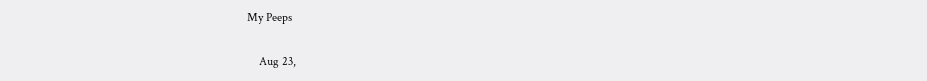My Peeps

    Aug 23,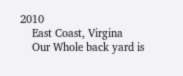2010
    East Coast, Virgina
    Our Whole back yard is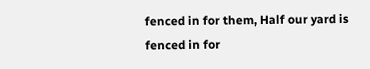fenced in for them, Half our yard is fenced in for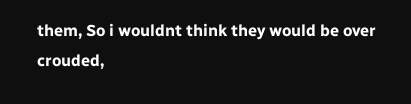them, So i wouldnt think they would be over crouded,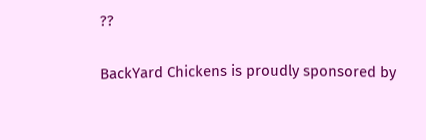??

BackYard Chickens is proudly sponsored by